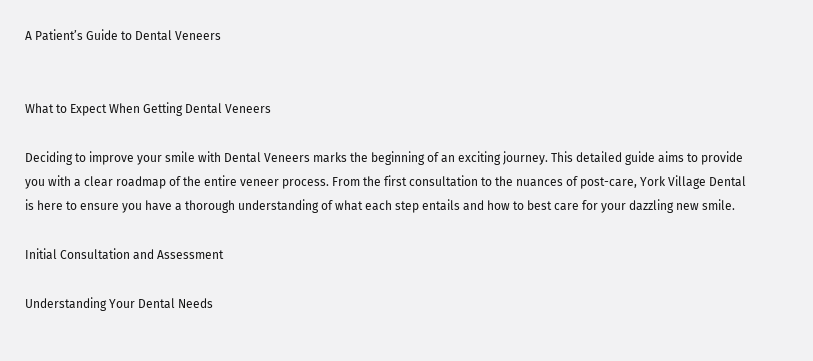A Patient’s Guide to Dental Veneers


What to Expect When Getting Dental Veneers

Deciding to improve your smile with Dental Veneers marks the beginning of an exciting journey. This detailed guide aims to provide you with a clear roadmap of the entire veneer process. From the first consultation to the nuances of post-care, York Village Dental is here to ensure you have a thorough understanding of what each step entails and how to best care for your dazzling new smile.

Initial Consultation and Assessment

Understanding Your Dental Needs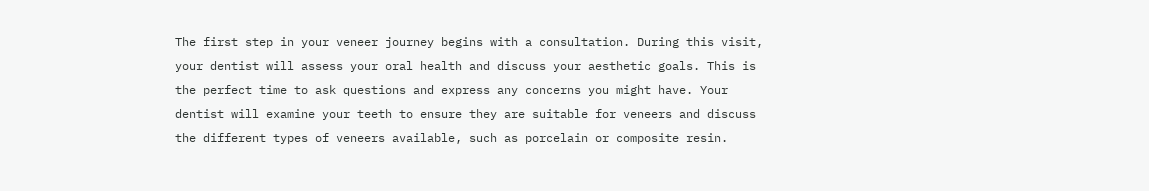The first step in your veneer journey begins with a consultation. During this visit, your dentist will assess your oral health and discuss your aesthetic goals. This is the perfect time to ask questions and express any concerns you might have. Your dentist will examine your teeth to ensure they are suitable for veneers and discuss the different types of veneers available, such as porcelain or composite resin.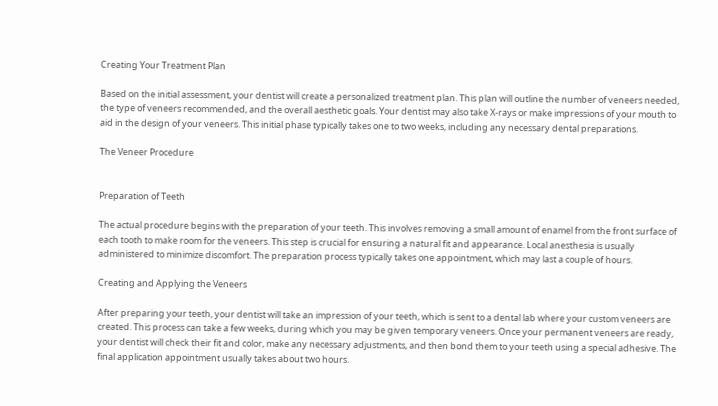Creating Your Treatment Plan

Based on the initial assessment, your dentist will create a personalized treatment plan. This plan will outline the number of veneers needed, the type of veneers recommended, and the overall aesthetic goals. Your dentist may also take X-rays or make impressions of your mouth to aid in the design of your veneers. This initial phase typically takes one to two weeks, including any necessary dental preparations.

The Veneer Procedure


Preparation of Teeth

The actual procedure begins with the preparation of your teeth. This involves removing a small amount of enamel from the front surface of each tooth to make room for the veneers. This step is crucial for ensuring a natural fit and appearance. Local anesthesia is usually administered to minimize discomfort. The preparation process typically takes one appointment, which may last a couple of hours.

Creating and Applying the Veneers

After preparing your teeth, your dentist will take an impression of your teeth, which is sent to a dental lab where your custom veneers are created. This process can take a few weeks, during which you may be given temporary veneers. Once your permanent veneers are ready, your dentist will check their fit and color, make any necessary adjustments, and then bond them to your teeth using a special adhesive. The final application appointment usually takes about two hours.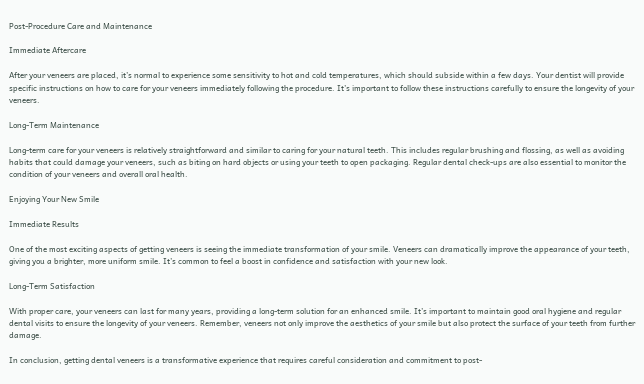Post-Procedure Care and Maintenance

Immediate Aftercare

After your veneers are placed, it’s normal to experience some sensitivity to hot and cold temperatures, which should subside within a few days. Your dentist will provide specific instructions on how to care for your veneers immediately following the procedure. It’s important to follow these instructions carefully to ensure the longevity of your veneers.

Long-Term Maintenance

Long-term care for your veneers is relatively straightforward and similar to caring for your natural teeth. This includes regular brushing and flossing, as well as avoiding habits that could damage your veneers, such as biting on hard objects or using your teeth to open packaging. Regular dental check-ups are also essential to monitor the condition of your veneers and overall oral health.

Enjoying Your New Smile

Immediate Results

One of the most exciting aspects of getting veneers is seeing the immediate transformation of your smile. Veneers can dramatically improve the appearance of your teeth, giving you a brighter, more uniform smile. It’s common to feel a boost in confidence and satisfaction with your new look.

Long-Term Satisfaction

With proper care, your veneers can last for many years, providing a long-term solution for an enhanced smile. It’s important to maintain good oral hygiene and regular dental visits to ensure the longevity of your veneers. Remember, veneers not only improve the aesthetics of your smile but also protect the surface of your teeth from further damage.

In conclusion, getting dental veneers is a transformative experience that requires careful consideration and commitment to post-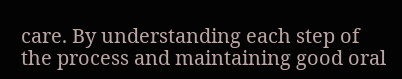care. By understanding each step of the process and maintaining good oral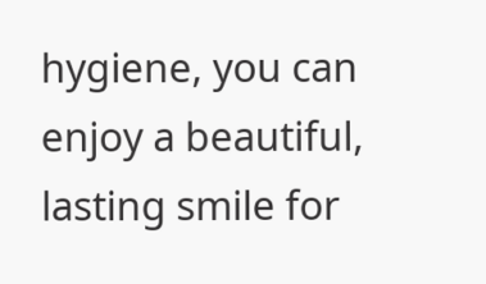hygiene, you can enjoy a beautiful, lasting smile for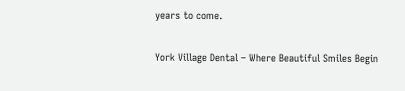years to come.


York Village Dental – Where Beautiful Smiles Begin